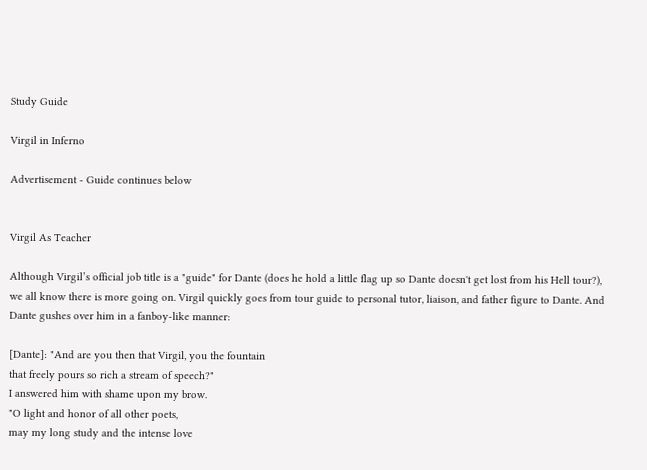Study Guide

Virgil in Inferno

Advertisement - Guide continues below


Virgil As Teacher

Although Virgil’s official job title is a "guide" for Dante (does he hold a little flag up so Dante doesn't get lost from his Hell tour?), we all know there is more going on. Virgil quickly goes from tour guide to personal tutor, liaison, and father figure to Dante. And Dante gushes over him in a fanboy-like manner:

[Dante]: "And are you then that Virgil, you the fountain
that freely pours so rich a stream of speech?"
I answered him with shame upon my brow.
"O light and honor of all other poets,
may my long study and the intense love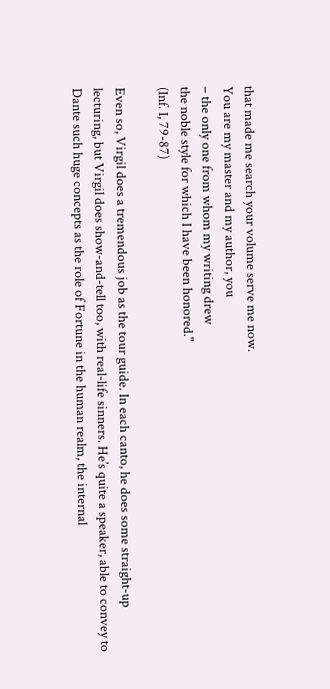that made me search your volume serve me now.
You are my master and my author, you
– the only one from whom my writing drew
the noble style for which I have been honored."
(Inf. I, 79-87)

Even so, Virgil does a tremendous job as the tour guide. In each canto, he does some straight-up lecturing, but Virgil does show-and-tell too, with real-life sinners. He’s quite a speaker, able to convey to Dante such huge concepts as the role of Fortune in the human realm, the internal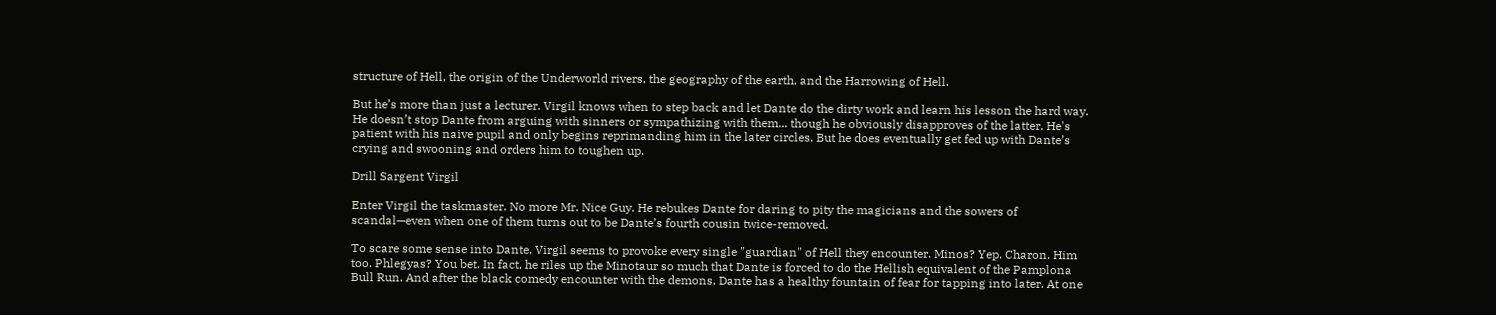structure of Hell, the origin of the Underworld rivers, the geography of the earth, and the Harrowing of Hell.

But he’s more than just a lecturer. Virgil knows when to step back and let Dante do the dirty work and learn his lesson the hard way. He doesn’t stop Dante from arguing with sinners or sympathizing with them... though he obviously disapproves of the latter. He's patient with his naive pupil and only begins reprimanding him in the later circles. But he does eventually get fed up with Dante’s crying and swooning and orders him to toughen up.

Drill Sargent Virgil

Enter Virgil the taskmaster. No more Mr. Nice Guy. He rebukes Dante for daring to pity the magicians and the sowers of scandal—even when one of them turns out to be Dante’s fourth cousin twice-removed.

To scare some sense into Dante, Virgil seems to provoke every single "guardian" of Hell they encounter. Minos? Yep. Charon. Him too. Phlegyas? You bet. In fact, he riles up the Minotaur so much that Dante is forced to do the Hellish equivalent of the Pamplona Bull Run. And after the black comedy encounter with the demons, Dante has a healthy fountain of fear for tapping into later. At one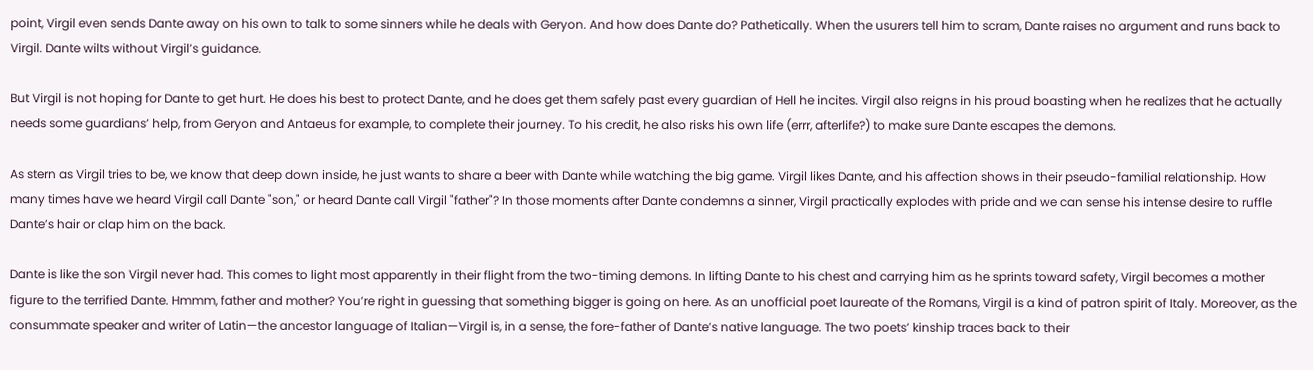point, Virgil even sends Dante away on his own to talk to some sinners while he deals with Geryon. And how does Dante do? Pathetically. When the usurers tell him to scram, Dante raises no argument and runs back to Virgil. Dante wilts without Virgil’s guidance.

But Virgil is not hoping for Dante to get hurt. He does his best to protect Dante, and he does get them safely past every guardian of Hell he incites. Virgil also reigns in his proud boasting when he realizes that he actually needs some guardians’ help, from Geryon and Antaeus for example, to complete their journey. To his credit, he also risks his own life (errr, afterlife?) to make sure Dante escapes the demons.

As stern as Virgil tries to be, we know that deep down inside, he just wants to share a beer with Dante while watching the big game. Virgil likes Dante, and his affection shows in their pseudo-familial relationship. How many times have we heard Virgil call Dante "son," or heard Dante call Virgil "father"? In those moments after Dante condemns a sinner, Virgil practically explodes with pride and we can sense his intense desire to ruffle Dante’s hair or clap him on the back.

Dante is like the son Virgil never had. This comes to light most apparently in their flight from the two-timing demons. In lifting Dante to his chest and carrying him as he sprints toward safety, Virgil becomes a mother figure to the terrified Dante. Hmmm, father and mother? You’re right in guessing that something bigger is going on here. As an unofficial poet laureate of the Romans, Virgil is a kind of patron spirit of Italy. Moreover, as the consummate speaker and writer of Latin—the ancestor language of Italian—Virgil is, in a sense, the fore-father of Dante’s native language. The two poets’ kinship traces back to their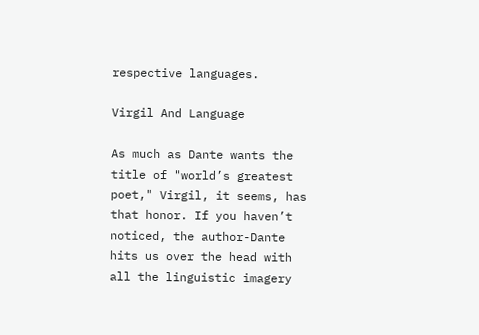respective languages.

Virgil And Language

As much as Dante wants the title of "world’s greatest poet," Virgil, it seems, has that honor. If you haven’t noticed, the author-Dante hits us over the head with all the linguistic imagery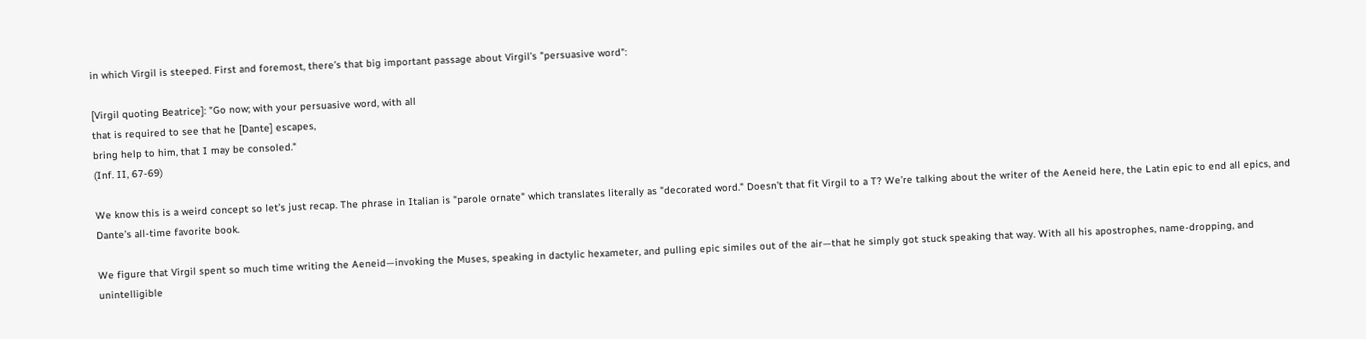in which Virgil is steeped. First and foremost, there’s that big important passage about Virgil’s "persuasive word":

[Virgil quoting Beatrice]: "Go now; with your persuasive word, with all
that is required to see that he [Dante] escapes,
bring help to him, that I may be consoled."
(Inf. II, 67-69)

We know this is a weird concept so let’s just recap. The phrase in Italian is "parole ornate" which translates literally as "decorated word." Doesn’t that fit Virgil to a T? We’re talking about the writer of the Aeneid here, the Latin epic to end all epics, and Dante’s all-time favorite book.

We figure that Virgil spent so much time writing the Aeneid—invoking the Muses, speaking in dactylic hexameter, and pulling epic similes out of the air—that he simply got stuck speaking that way. With all his apostrophes, name-dropping, and unintelligible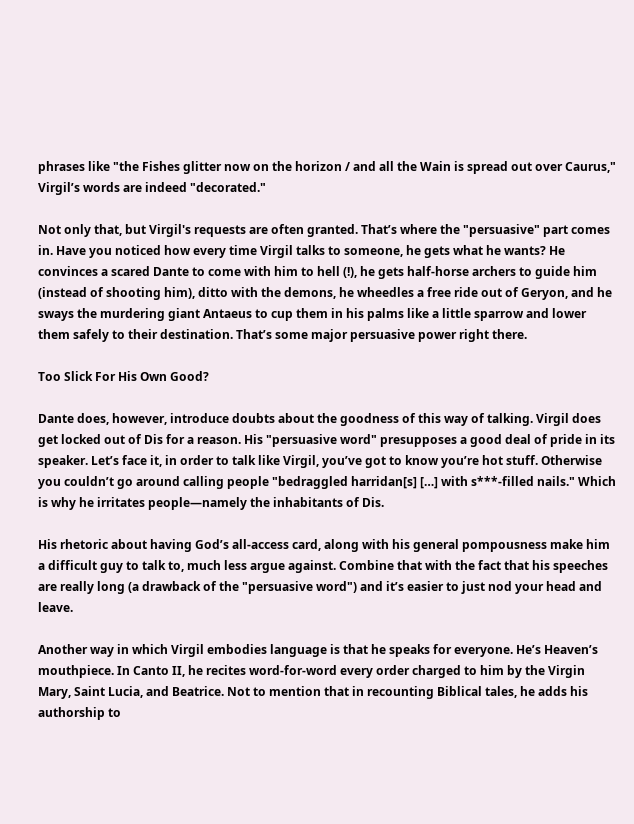phrases like "the Fishes glitter now on the horizon / and all the Wain is spread out over Caurus," Virgil’s words are indeed "decorated."

Not only that, but Virgil's requests are often granted. That’s where the "persuasive" part comes in. Have you noticed how every time Virgil talks to someone, he gets what he wants? He convinces a scared Dante to come with him to hell (!), he gets half-horse archers to guide him (instead of shooting him), ditto with the demons, he wheedles a free ride out of Geryon, and he sways the murdering giant Antaeus to cup them in his palms like a little sparrow and lower them safely to their destination. That’s some major persuasive power right there.

Too Slick For His Own Good?

Dante does, however, introduce doubts about the goodness of this way of talking. Virgil does get locked out of Dis for a reason. His "persuasive word" presupposes a good deal of pride in its speaker. Let’s face it, in order to talk like Virgil, you’ve got to know you’re hot stuff. Otherwise you couldn’t go around calling people "bedraggled harridan[s] […] with s***-filled nails." Which is why he irritates people—namely the inhabitants of Dis.

His rhetoric about having God’s all-access card, along with his general pompousness make him a difficult guy to talk to, much less argue against. Combine that with the fact that his speeches are really long (a drawback of the "persuasive word") and it’s easier to just nod your head and leave.

Another way in which Virgil embodies language is that he speaks for everyone. He’s Heaven’s mouthpiece. In Canto II, he recites word-for-word every order charged to him by the Virgin Mary, Saint Lucia, and Beatrice. Not to mention that in recounting Biblical tales, he adds his authorship to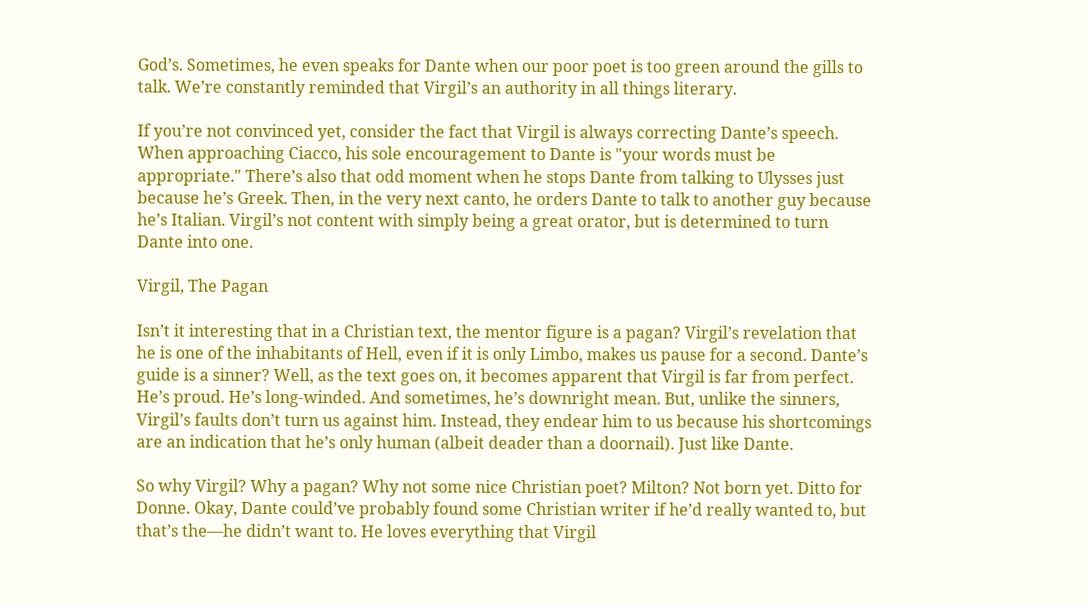God’s. Sometimes, he even speaks for Dante when our poor poet is too green around the gills to talk. We’re constantly reminded that Virgil’s an authority in all things literary.

If you’re not convinced yet, consider the fact that Virgil is always correcting Dante’s speech. When approaching Ciacco, his sole encouragement to Dante is "your words must be appropriate." There’s also that odd moment when he stops Dante from talking to Ulysses just because he’s Greek. Then, in the very next canto, he orders Dante to talk to another guy because he’s Italian. Virgil’s not content with simply being a great orator, but is determined to turn Dante into one.

Virgil, The Pagan

Isn’t it interesting that in a Christian text, the mentor figure is a pagan? Virgil’s revelation that he is one of the inhabitants of Hell, even if it is only Limbo, makes us pause for a second. Dante’s guide is a sinner? Well, as the text goes on, it becomes apparent that Virgil is far from perfect. He’s proud. He’s long-winded. And sometimes, he’s downright mean. But, unlike the sinners, Virgil’s faults don’t turn us against him. Instead, they endear him to us because his shortcomings are an indication that he’s only human (albeit deader than a doornail). Just like Dante.

So why Virgil? Why a pagan? Why not some nice Christian poet? Milton? Not born yet. Ditto for Donne. Okay, Dante could’ve probably found some Christian writer if he’d really wanted to, but that’s the—he didn’t want to. He loves everything that Virgil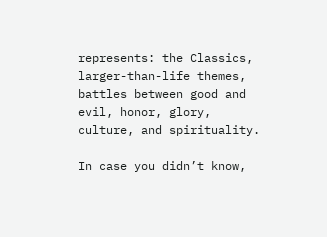represents: the Classics, larger-than-life themes, battles between good and evil, honor, glory, culture, and spirituality.

In case you didn’t know,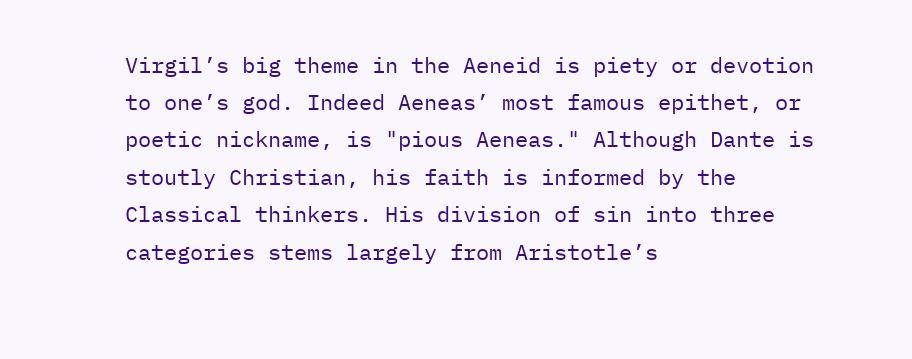Virgil’s big theme in the Aeneid is piety or devotion to one’s god. Indeed Aeneas’ most famous epithet, or poetic nickname, is "pious Aeneas." Although Dante is stoutly Christian, his faith is informed by the Classical thinkers. His division of sin into three categories stems largely from Aristotle’s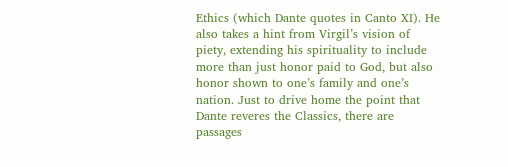Ethics (which Dante quotes in Canto XI). He also takes a hint from Virgil’s vision of piety, extending his spirituality to include more than just honor paid to God, but also honor shown to one’s family and one’s nation. Just to drive home the point that Dante reveres the Classics, there are passages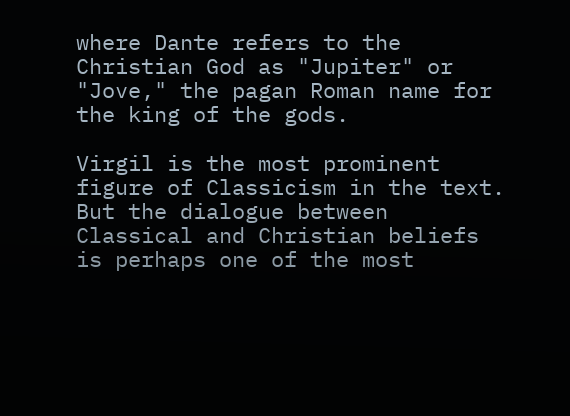where Dante refers to the Christian God as "Jupiter" or "Jove," the pagan Roman name for the king of the gods.

Virgil is the most prominent figure of Classicism in the text. But the dialogue between Classical and Christian beliefs is perhaps one of the most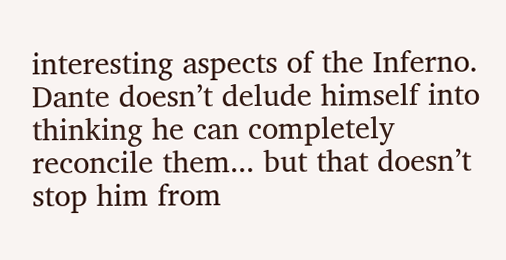interesting aspects of the Inferno. Dante doesn’t delude himself into thinking he can completely reconcile them... but that doesn’t stop him from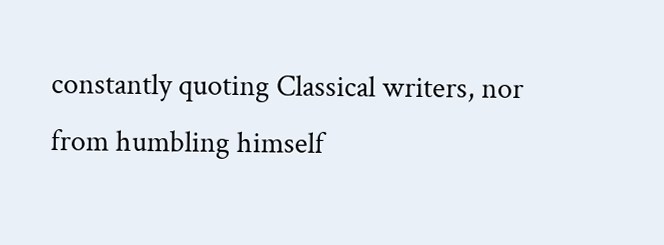constantly quoting Classical writers, nor from humbling himself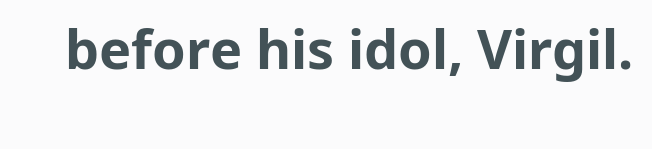before his idol, Virgil.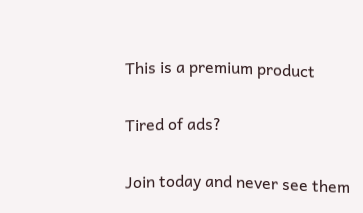This is a premium product

Tired of ads?

Join today and never see them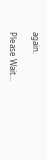again.

Please Wait...